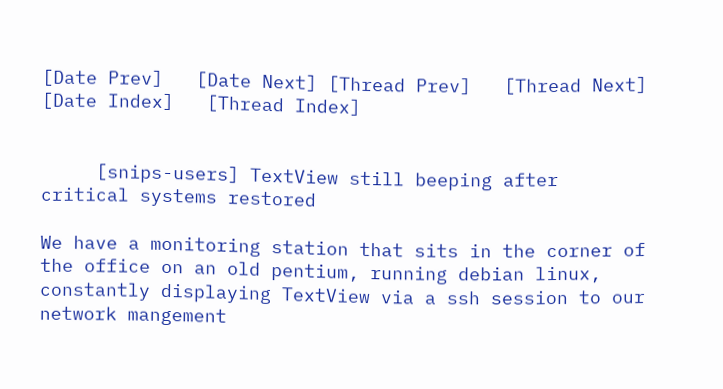[Date Prev]   [Date Next] [Thread Prev]   [Thread Next] [Date Index]   [Thread Index]


     [snips-users] TextView still beeping after critical systems restored

We have a monitoring station that sits in the corner of the office on an old pentium, running debian linux, constantly displaying TextView via a ssh session to our network mangement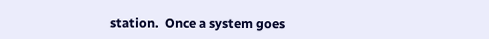station.  Once a system goes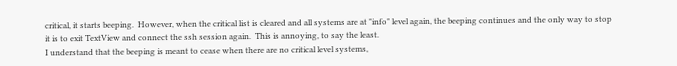critical, it starts beeping.  However, when the critical list is cleared and all systems are at "info" level again, the beeping continues and the only way to stop it is to exit TextView and connect the ssh session again.  This is annoying, to say the least.
I understand that the beeping is meant to cease when there are no critical level systems,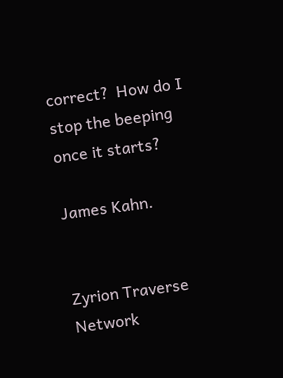correct?  How do I stop the beeping once it starts?

James Kahn.


Zyrion Traverse Network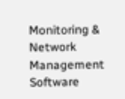Monitoring & Network Management Software